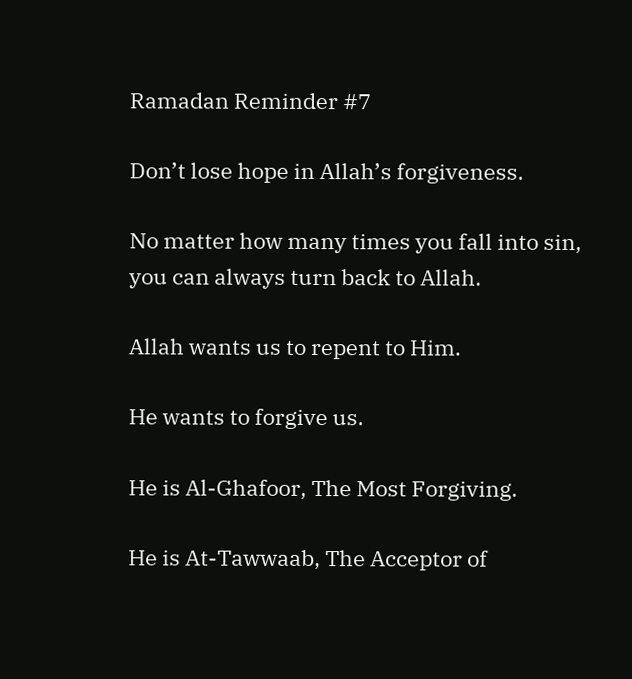Ramadan Reminder #7

Don’t lose hope in Allah’s forgiveness.

No matter how many times you fall into sin, you can always turn back to Allah.

Allah wants us to repent to Him.

He wants to forgive us.

He is Al-Ghafoor, The Most Forgiving.

He is At-Tawwaab, The Acceptor of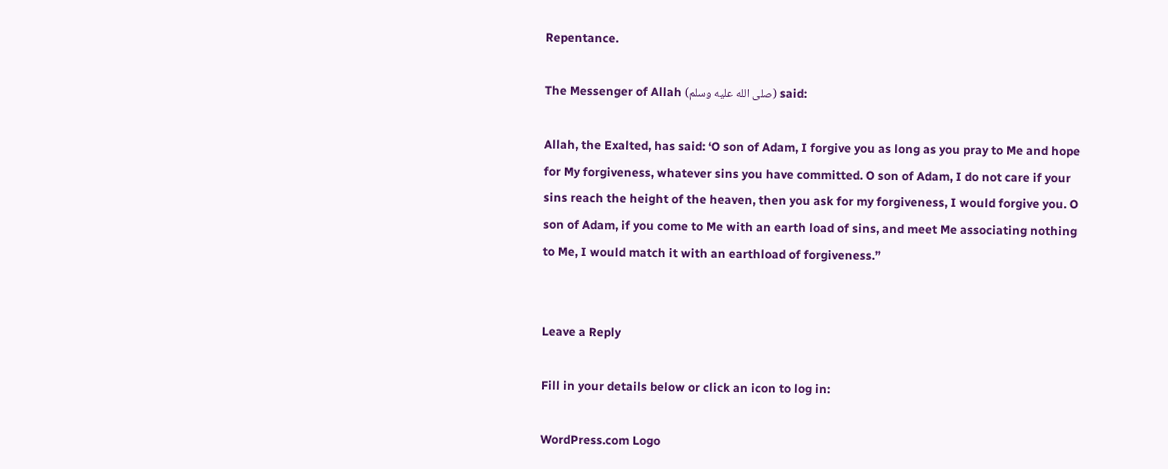Repentance.

The Messenger of Allah (صلى الله عليه وسلم) said:

Allah, the Exalted, has said: ‘O son of Adam, I forgive you as long as you pray to Me and hope for My forgiveness, whatever sins you have committed. O son of Adam, I do not care if your sins reach the height of the heaven, then you ask for my forgiveness, I would forgive you. O son of Adam, if you come to Me with an earth load of sins, and meet Me associating nothing to Me, I would match it with an earthload of forgiveness.”


Leave a Reply

Fill in your details below or click an icon to log in:

WordPress.com Logo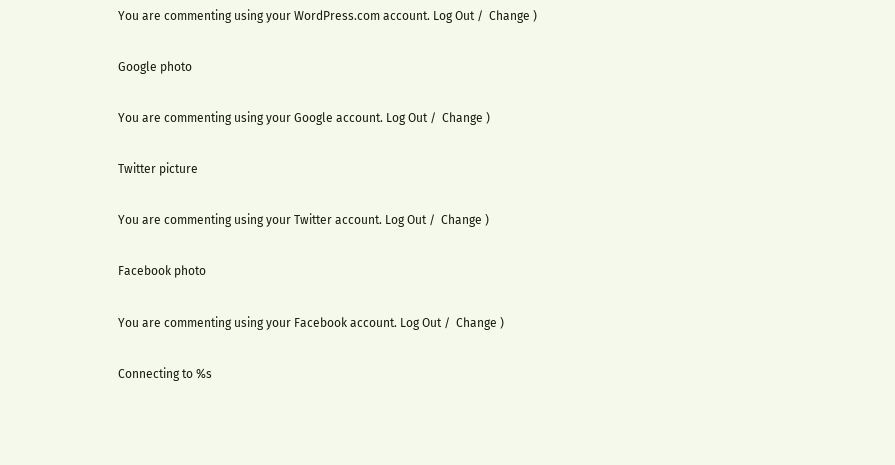You are commenting using your WordPress.com account. Log Out /  Change )

Google photo

You are commenting using your Google account. Log Out /  Change )

Twitter picture

You are commenting using your Twitter account. Log Out /  Change )

Facebook photo

You are commenting using your Facebook account. Log Out /  Change )

Connecting to %s